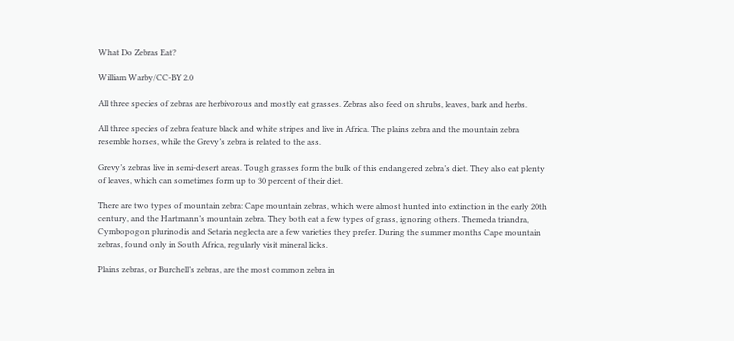What Do Zebras Eat?

William Warby/CC-BY 2.0

All three species of zebras are herbivorous and mostly eat grasses. Zebras also feed on shrubs, leaves, bark and herbs.

All three species of zebra feature black and white stripes and live in Africa. The plains zebra and the mountain zebra resemble horses, while the Grevy’s zebra is related to the ass.

Grevy’s zebras live in semi-desert areas. Tough grasses form the bulk of this endangered zebra’s diet. They also eat plenty of leaves, which can sometimes form up to 30 percent of their diet.

There are two types of mountain zebra: Cape mountain zebras, which were almost hunted into extinction in the early 20th century, and the Hartmann’s mountain zebra. They both eat a few types of grass, ignoring others. Themeda triandra, Cymbopogon plurinodis and Setaria neglecta are a few varieties they prefer. During the summer months Cape mountain zebras, found only in South Africa, regularly visit mineral licks.

Plains zebras, or Burchell’s zebras, are the most common zebra in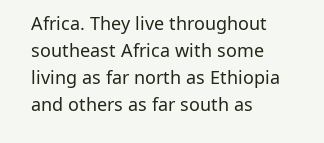Africa. They live throughout southeast Africa with some living as far north as Ethiopia and others as far south as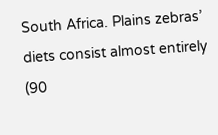South Africa. Plains zebras’ diets consist almost entirely (90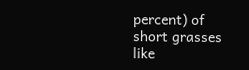percent) of short grasses like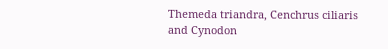Themeda triandra, Cenchrus ciliaris and Cynodon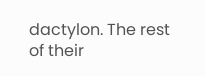dactylon. The rest of their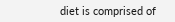diet is comprised of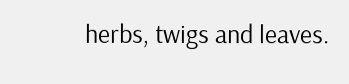herbs, twigs and leaves.